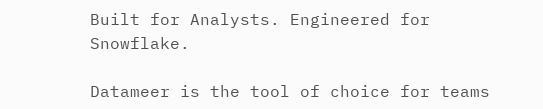Built for Analysts. Engineered for Snowflake.

Datameer is the tool of choice for teams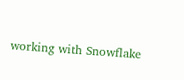working with Snowflake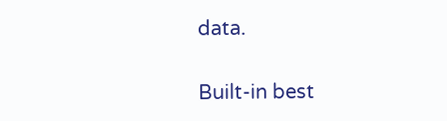data.

Built-in best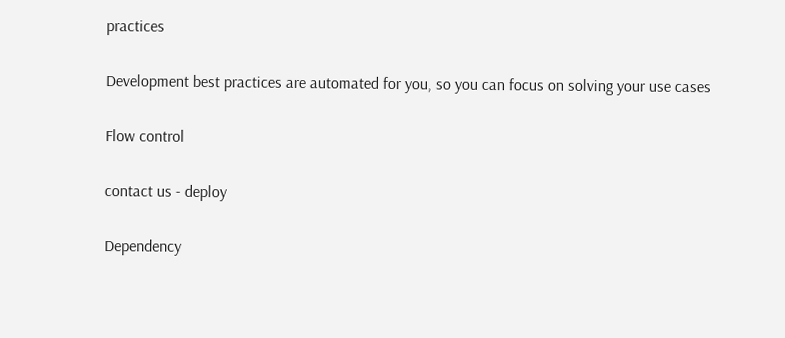practices

Development best practices are automated for you, so you can focus on solving your use cases

Flow control

contact us - deploy

Dependency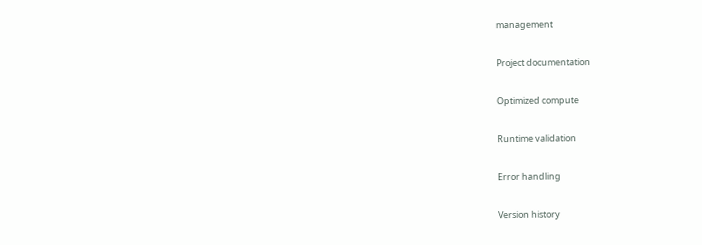management

Project documentation

Optimized compute

Runtime validation

Error handling

Version history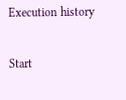Execution history

Start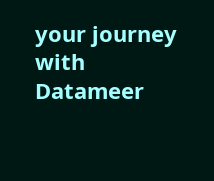your journey with Datameer